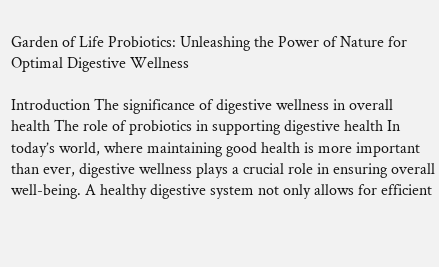Garden of Life Probiotics: Unleashing the Power of Nature for Optimal Digestive Wellness

Introduction The significance of digestive wellness in overall health The role of probiotics in supporting digestive health In today’s world, where maintaining good health is more important than ever, digestive wellness plays a crucial role in ensuring overall well-being. A healthy digestive system not only allows for efficient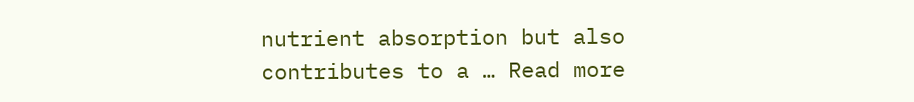nutrient absorption but also contributes to a … Read more